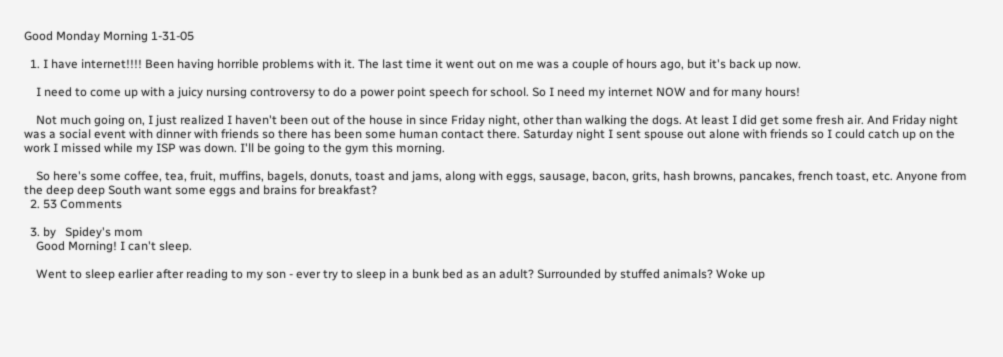Good Monday Morning 1-31-05

  1. I have internet!!!! Been having horrible problems with it. The last time it went out on me was a couple of hours ago, but it's back up now.

    I need to come up with a juicy nursing controversy to do a power point speech for school. So I need my internet NOW and for many hours!

    Not much going on, I just realized I haven't been out of the house in since Friday night, other than walking the dogs. At least I did get some fresh air. And Friday night was a social event with dinner with friends so there has been some human contact there. Saturday night I sent spouse out alone with friends so I could catch up on the work I missed while my ISP was down. I'll be going to the gym this morning.

    So here's some coffee, tea, fruit, muffins, bagels, donuts, toast and jams, along with eggs, sausage, bacon, grits, hash browns, pancakes, french toast, etc. Anyone from the deep deep South want some eggs and brains for breakfast?
  2. 53 Comments

  3. by   Spidey's mom
    Good Morning! I can't sleep.

    Went to sleep earlier after reading to my son - ever try to sleep in a bunk bed as an adult? Surrounded by stuffed animals? Woke up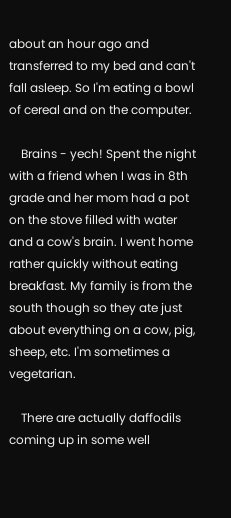about an hour ago and transferred to my bed and can't fall asleep. So I'm eating a bowl of cereal and on the computer.

    Brains - yech! Spent the night with a friend when I was in 8th grade and her mom had a pot on the stove filled with water and a cow's brain. I went home rather quickly without eating breakfast. My family is from the south though so they ate just about everything on a cow, pig, sheep, etc. I'm sometimes a vegetarian.

    There are actually daffodils coming up in some well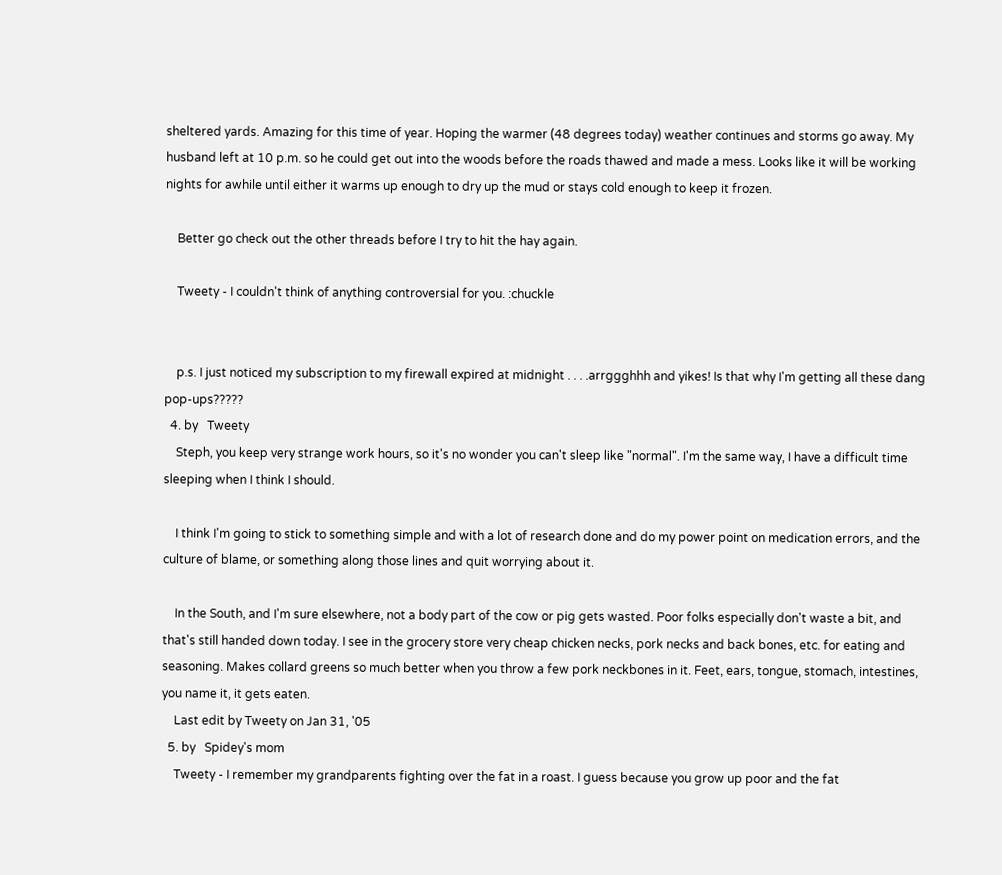sheltered yards. Amazing for this time of year. Hoping the warmer (48 degrees today) weather continues and storms go away. My husband left at 10 p.m. so he could get out into the woods before the roads thawed and made a mess. Looks like it will be working nights for awhile until either it warms up enough to dry up the mud or stays cold enough to keep it frozen.

    Better go check out the other threads before I try to hit the hay again.

    Tweety - I couldn't think of anything controversial for you. :chuckle


    p.s. I just noticed my subscription to my firewall expired at midnight . . . .arrggghhh and yikes! Is that why I'm getting all these dang pop-ups?????
  4. by   Tweety
    Steph, you keep very strange work hours, so it's no wonder you can't sleep like "normal". I'm the same way, I have a difficult time sleeping when I think I should.

    I think I'm going to stick to something simple and with a lot of research done and do my power point on medication errors, and the culture of blame, or something along those lines and quit worrying about it.

    In the South, and I'm sure elsewhere, not a body part of the cow or pig gets wasted. Poor folks especially don't waste a bit, and that's still handed down today. I see in the grocery store very cheap chicken necks, pork necks and back bones, etc. for eating and seasoning. Makes collard greens so much better when you throw a few pork neckbones in it. Feet, ears, tongue, stomach, intestines, you name it, it gets eaten.
    Last edit by Tweety on Jan 31, '05
  5. by   Spidey's mom
    Tweety - I remember my grandparents fighting over the fat in a roast. I guess because you grow up poor and the fat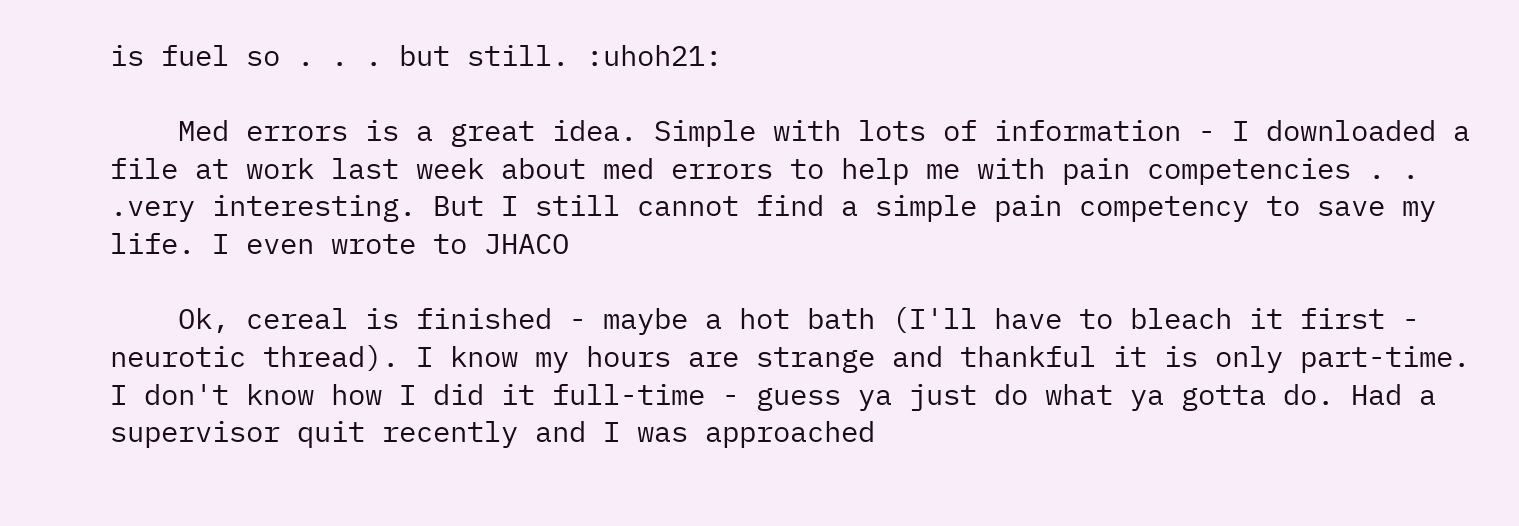is fuel so . . . but still. :uhoh21:

    Med errors is a great idea. Simple with lots of information - I downloaded a file at work last week about med errors to help me with pain competencies . . .very interesting. But I still cannot find a simple pain competency to save my life. I even wrote to JHACO

    Ok, cereal is finished - maybe a hot bath (I'll have to bleach it first - neurotic thread). I know my hours are strange and thankful it is only part-time. I don't know how I did it full-time - guess ya just do what ya gotta do. Had a supervisor quit recently and I was approached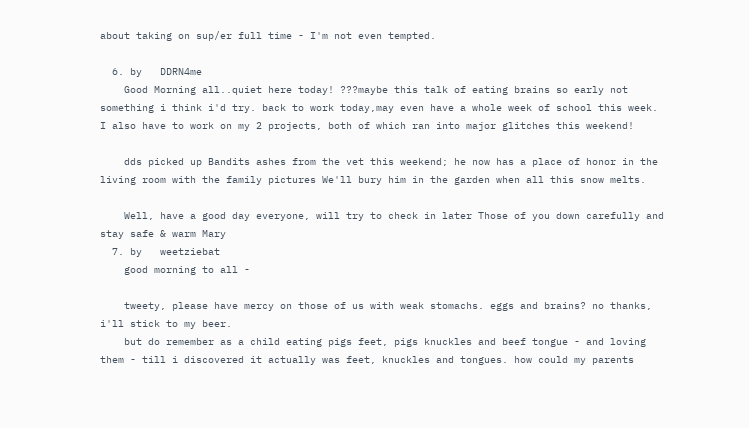about taking on sup/er full time - I'm not even tempted.

  6. by   DDRN4me
    Good Morning all..quiet here today! ???maybe this talk of eating brains so early not something i think i'd try. back to work today,may even have a whole week of school this week. I also have to work on my 2 projects, both of which ran into major glitches this weekend!

    dds picked up Bandits ashes from the vet this weekend; he now has a place of honor in the living room with the family pictures We'll bury him in the garden when all this snow melts.

    Well, have a good day everyone, will try to check in later Those of you down carefully and stay safe & warm Mary
  7. by   weetziebat
    good morning to all -

    tweety, please have mercy on those of us with weak stomachs. eggs and brains? no thanks, i'll stick to my beer.
    but do remember as a child eating pigs feet, pigs knuckles and beef tongue - and loving them - till i discovered it actually was feet, knuckles and tongues. how could my parents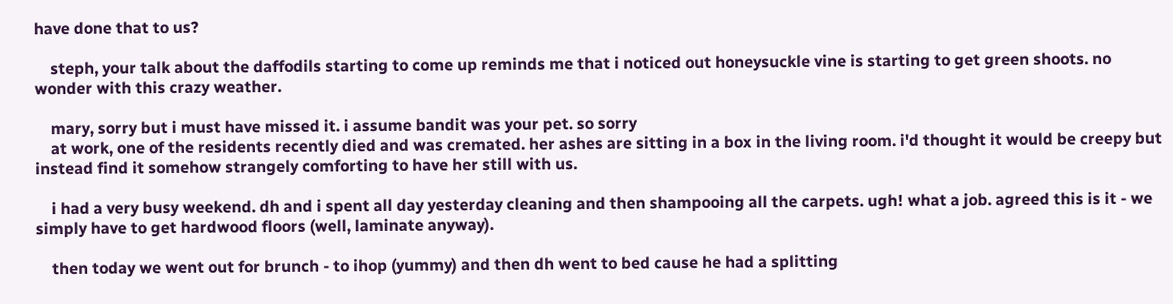have done that to us?

    steph, your talk about the daffodils starting to come up reminds me that i noticed out honeysuckle vine is starting to get green shoots. no wonder with this crazy weather.

    mary, sorry but i must have missed it. i assume bandit was your pet. so sorry
    at work, one of the residents recently died and was cremated. her ashes are sitting in a box in the living room. i'd thought it would be creepy but instead find it somehow strangely comforting to have her still with us.

    i had a very busy weekend. dh and i spent all day yesterday cleaning and then shampooing all the carpets. ugh! what a job. agreed this is it - we simply have to get hardwood floors (well, laminate anyway).

    then today we went out for brunch - to ihop (yummy) and then dh went to bed cause he had a splitting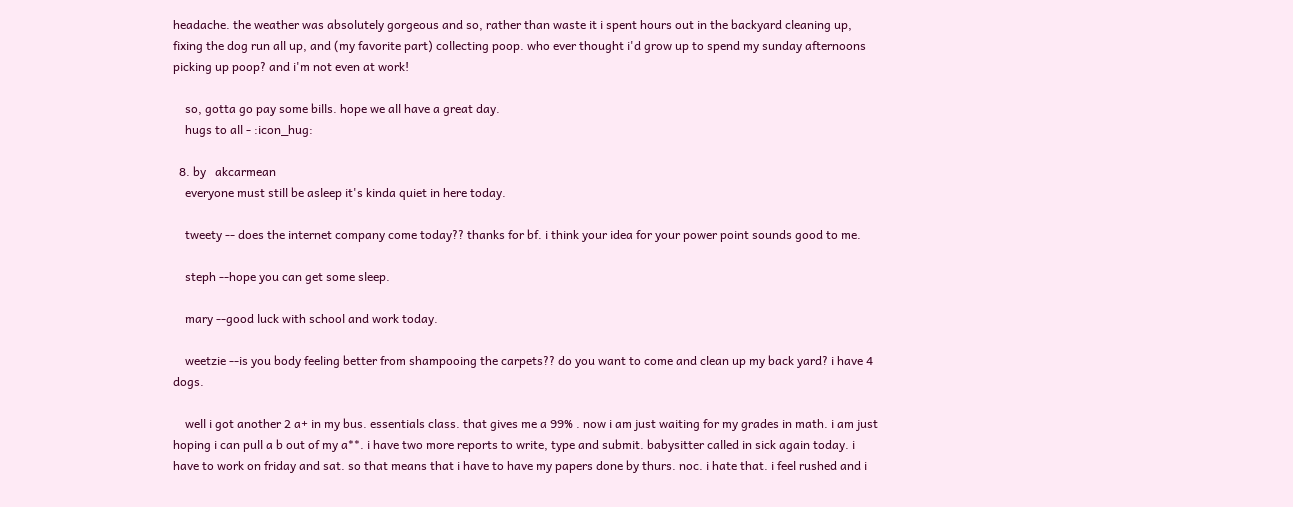headache. the weather was absolutely gorgeous and so, rather than waste it i spent hours out in the backyard cleaning up, fixing the dog run all up, and (my favorite part) collecting poop. who ever thought i'd grow up to spend my sunday afternoons picking up poop? and i'm not even at work!

    so, gotta go pay some bills. hope we all have a great day.
    hugs to all - :icon_hug:

  8. by   akcarmean
    everyone must still be asleep it's kinda quiet in here today.

    tweety -- does the internet company come today?? thanks for bf. i think your idea for your power point sounds good to me.

    steph --hope you can get some sleep.

    mary --good luck with school and work today.

    weetzie --is you body feeling better from shampooing the carpets?? do you want to come and clean up my back yard? i have 4 dogs.

    well i got another 2 a+ in my bus. essentials class. that gives me a 99% . now i am just waiting for my grades in math. i am just hoping i can pull a b out of my a**. i have two more reports to write, type and submit. babysitter called in sick again today. i have to work on friday and sat. so that means that i have to have my papers done by thurs. noc. i hate that. i feel rushed and i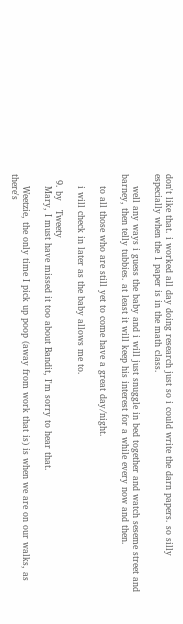don't like that. i worked all day doing research just so i could write the darn papers. so silly especially when the 1 paper is in the math class.

    well any ways i guess the baby and i will just snuggle in bed together and watch seseme street and barney, then telly tubbies. at least it will keep his interest for a while every now and then.

    to all those who are still yet to come have a great day/night.

    i will check in later as the baby allows me to.

  9. by   Tweety
    Mary, I must have missed it too about Bandit, I'm sorry to hear that.

    Weetzie, the only time I pick up poop (away from work that is) is when we are on our walks, as there's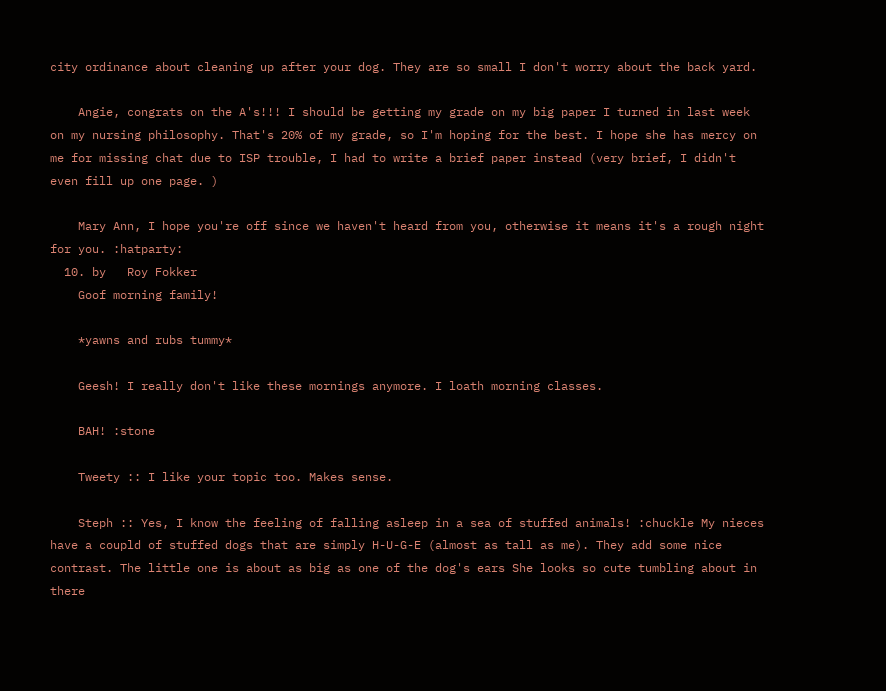city ordinance about cleaning up after your dog. They are so small I don't worry about the back yard.

    Angie, congrats on the A's!!! I should be getting my grade on my big paper I turned in last week on my nursing philosophy. That's 20% of my grade, so I'm hoping for the best. I hope she has mercy on me for missing chat due to ISP trouble, I had to write a brief paper instead (very brief, I didn't even fill up one page. )

    Mary Ann, I hope you're off since we haven't heard from you, otherwise it means it's a rough night for you. :hatparty:
  10. by   Roy Fokker
    Goof morning family!

    *yawns and rubs tummy*

    Geesh! I really don't like these mornings anymore. I loath morning classes.

    BAH! :stone

    Tweety :: I like your topic too. Makes sense.

    Steph :: Yes, I know the feeling of falling asleep in a sea of stuffed animals! :chuckle My nieces have a coupld of stuffed dogs that are simply H-U-G-E (almost as tall as me). They add some nice contrast. The little one is about as big as one of the dog's ears She looks so cute tumbling about in there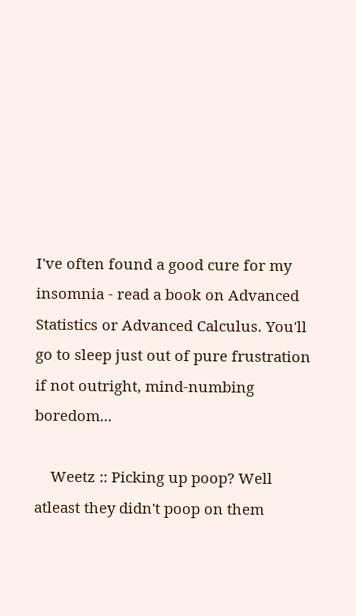I've often found a good cure for my insomnia - read a book on Advanced Statistics or Advanced Calculus. You'll go to sleep just out of pure frustration if not outright, mind-numbing boredom...

    Weetz :: Picking up poop? Well atleast they didn't poop on them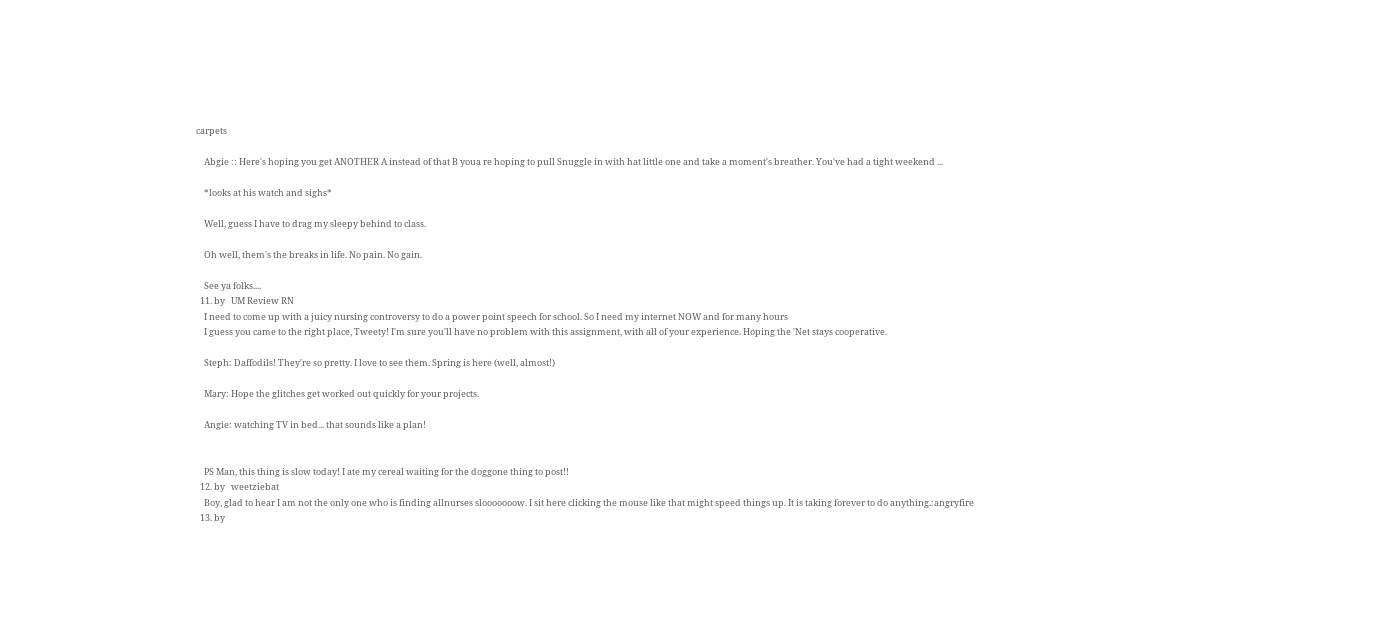carpets

    Abgie :: Here's hoping you get ANOTHER A instead of that B youa re hoping to pull Snuggle in with hat little one and take a moment's breather. You've had a tight weekend ...

    *looks at his watch and sighs*

    Well, guess I have to drag my sleepy behind to class.

    Oh well, them's the breaks in life. No pain. No gain.

    See ya folks....
  11. by   UM Review RN
    I need to come up with a juicy nursing controversy to do a power point speech for school. So I need my internet NOW and for many hours
    I guess you came to the right place, Tweety! I'm sure you'll have no problem with this assignment, with all of your experience. Hoping the 'Net stays cooperative.

    Steph: Daffodils! They're so pretty. I love to see them. Spring is here (well, almost!)

    Mary: Hope the glitches get worked out quickly for your projects.

    Angie: watching TV in bed... that sounds like a plan!


    PS Man, this thing is slow today! I ate my cereal waiting for the doggone thing to post!!
  12. by   weetziebat
    Boy, glad to hear I am not the only one who is finding allnurses slooooooow. I sit here clicking the mouse like that might speed things up. It is taking forever to do anything.:angryfire
  13. by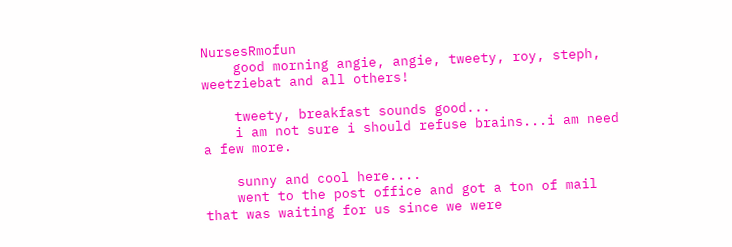NursesRmofun
    good morning angie, angie, tweety, roy, steph, weetziebat and all others!

    tweety, breakfast sounds good...
    i am not sure i should refuse brains...i am need a few more.

    sunny and cool here....
    went to the post office and got a ton of mail that was waiting for us since we were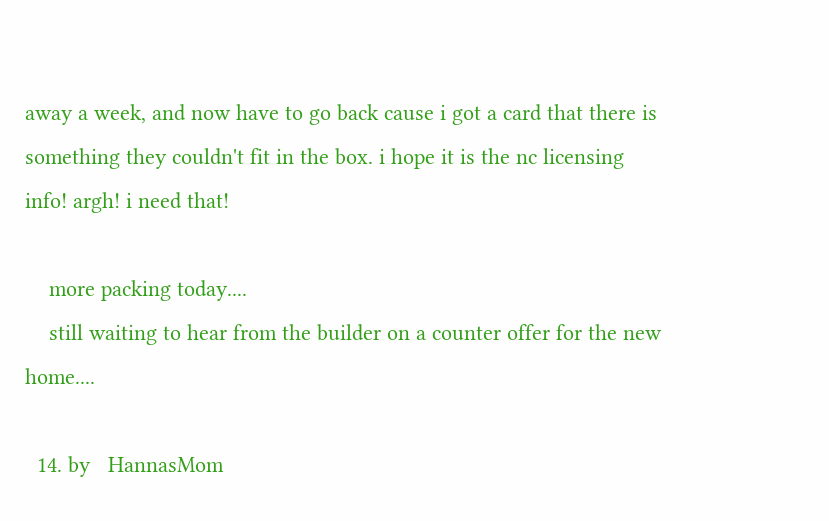away a week, and now have to go back cause i got a card that there is something they couldn't fit in the box. i hope it is the nc licensing info! argh! i need that!

    more packing today....
    still waiting to hear from the builder on a counter offer for the new home....

  14. by   HannasMom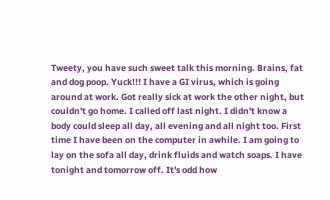Tweety, you have such sweet talk this morning. Brains, fat and dog poop. Yuck!!! I have a GI virus, which is going around at work. Got really sick at work the other night, but couldn't go home. I called off last night. I didn't know a body could sleep all day, all evening and all night too. First time I have been on the computer in awhile. I am going to lay on the sofa all day, drink fluids and watch soaps. I have tonight and tomorrow off. It's odd how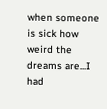when someone is sick how weird the dreams are...I had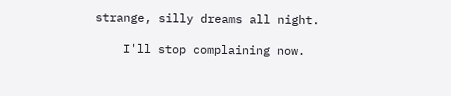strange, silly dreams all night.

    I'll stop complaining now.